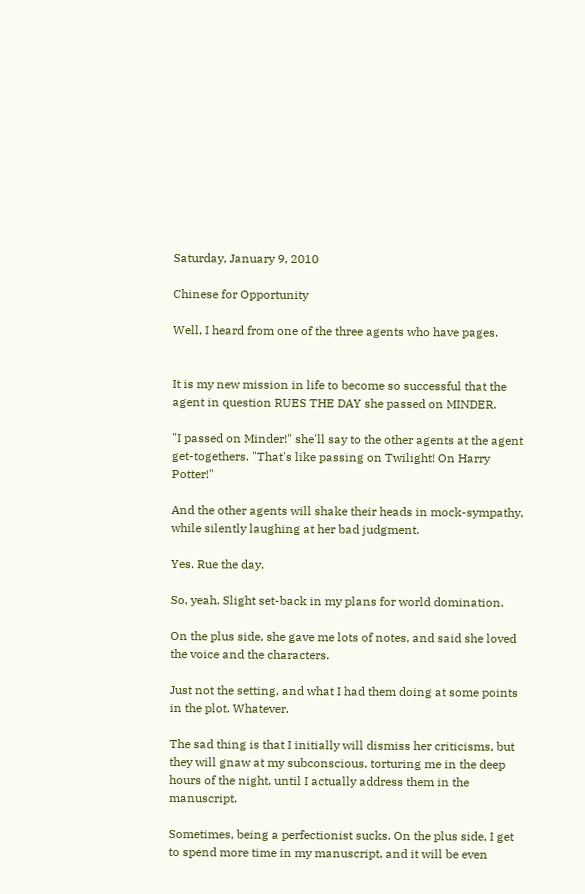Saturday, January 9, 2010

Chinese for Opportunity

Well, I heard from one of the three agents who have pages.


It is my new mission in life to become so successful that the agent in question RUES THE DAY she passed on MINDER.

"I passed on Minder!" she'll say to the other agents at the agent get-togethers. "That's like passing on Twilight! On Harry Potter!"

And the other agents will shake their heads in mock-sympathy, while silently laughing at her bad judgment.

Yes. Rue the day.

So, yeah. Slight set-back in my plans for world domination.

On the plus side, she gave me lots of notes, and said she loved the voice and the characters.

Just not the setting, and what I had them doing at some points in the plot. Whatever.

The sad thing is that I initially will dismiss her criticisms, but they will gnaw at my subconscious, torturing me in the deep hours of the night, until I actually address them in the manuscript.

Sometimes, being a perfectionist sucks. On the plus side, I get to spend more time in my manuscript, and it will be even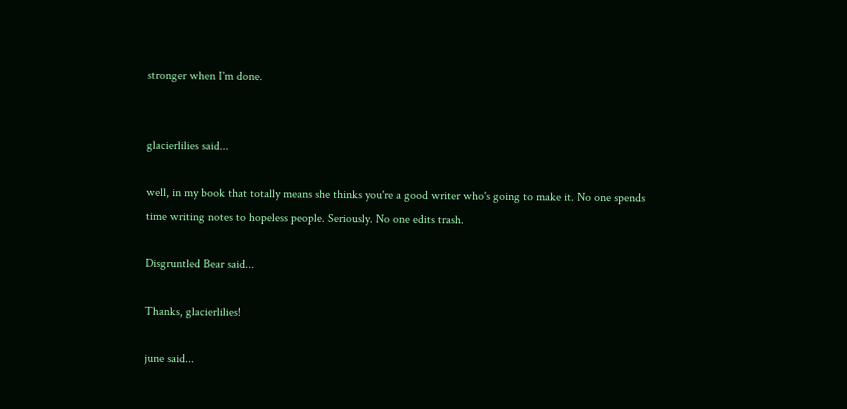stronger when I'm done.


glacierlilies said...

well, in my book that totally means she thinks you're a good writer who's going to make it. No one spends time writing notes to hopeless people. Seriously. No one edits trash.

Disgruntled Bear said...

Thanks, glacierlilies!

june said...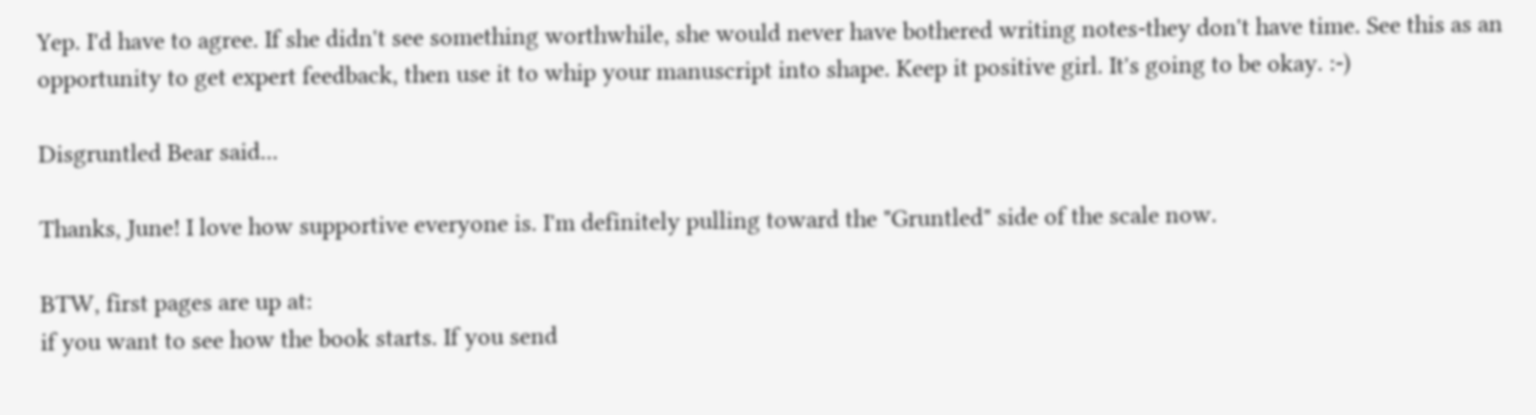Yep. I'd have to agree. If she didn't see something worthwhile, she would never have bothered writing notes-they don't have time. See this as an opportunity to get expert feedback, then use it to whip your manuscript into shape. Keep it positive girl. It's going to be okay. :-)

Disgruntled Bear said...

Thanks, June! I love how supportive everyone is. I'm definitely pulling toward the "Gruntled" side of the scale now.

BTW, first pages are up at:
if you want to see how the book starts. If you send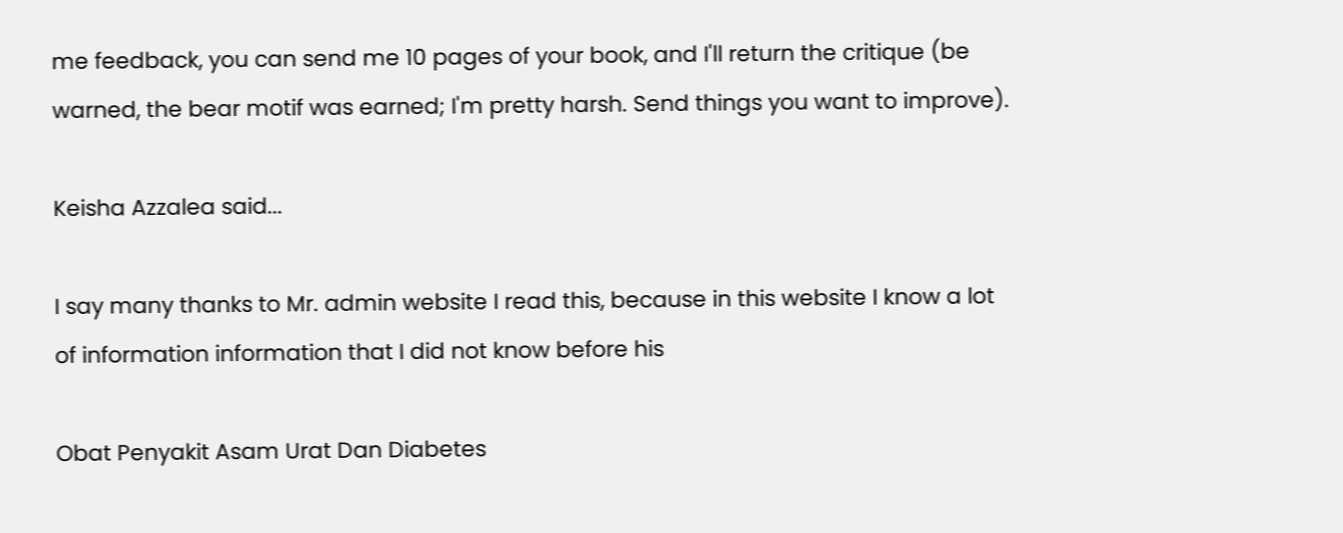me feedback, you can send me 10 pages of your book, and I'll return the critique (be warned, the bear motif was earned; I'm pretty harsh. Send things you want to improve).

Keisha Azzalea said...

I say many thanks to Mr. admin website I read this, because in this website I know a lot of information information that I did not know before his

Obat Penyakit Asam Urat Dan Diabetes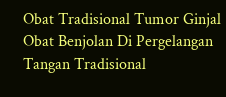Obat Tradisional Tumor Ginjal
Obat Benjolan Di Pergelangan Tangan Tradisional